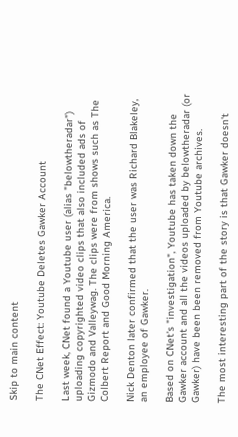Skip to main content

The CNet Effect: Youtube Deletes Gawker Account

Last week, CNet found a Youtube user (alias "belowtheradar") uploading copyrighted video clips that also included ads of Gizmodo and Valleywag. The clips were from shows such as The Colbert Report and Good Morning America.

Nick Denton later confirmed that the user was Richard Blakeley, an employee of Gawker.

Based on CNet's "investigation", Youtube has taken down the Gawker account and all the videos uploaded by belowtheradar (or Gawker) have been been removed from Youtube archives.

The most interesting part of the story is that Gawker doesn't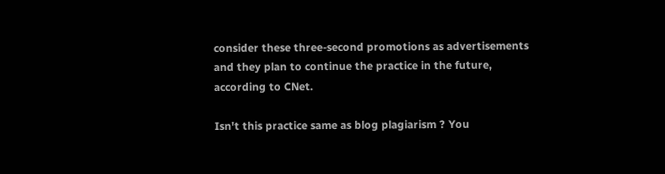consider these three-second promotions as advertisements and they plan to continue the practice in the future, according to CNet.

Isn't this practice same as blog plagiarism ? You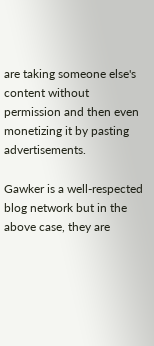are taking someone else's content without permission and then even monetizing it by pasting advertisements.

Gawker is a well-respected blog network but in the above case, they are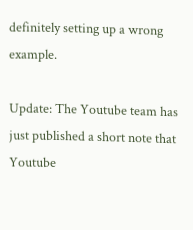definitely setting up a wrong example.

Update: The Youtube team has just published a short note that Youtube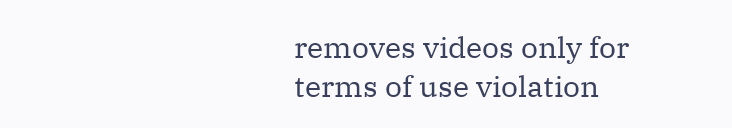removes videos only for terms of use violation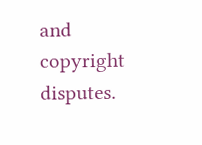and copyright disputes.